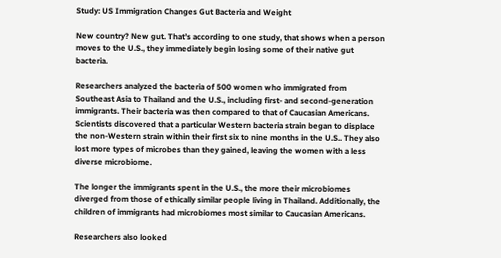Study: US Immigration Changes Gut Bacteria and Weight

New country? New gut. That’s according to one study, that shows when a person moves to the U.S., they immediately begin losing some of their native gut bacteria.

Researchers analyzed the bacteria of 500 women who immigrated from Southeast Asia to Thailand and the U.S., including first- and second-generation immigrants. Their bacteria was then compared to that of Caucasian Americans. Scientists discovered that a particular Western bacteria strain began to displace the non-Western strain within their first six to nine months in the U.S.. They also lost more types of microbes than they gained, leaving the women with a less diverse microbiome.

The longer the immigrants spent in the U.S., the more their microbiomes diverged from those of ethically similar people living in Thailand. Additionally, the children of immigrants had microbiomes most similar to Caucasian Americans.

Researchers also looked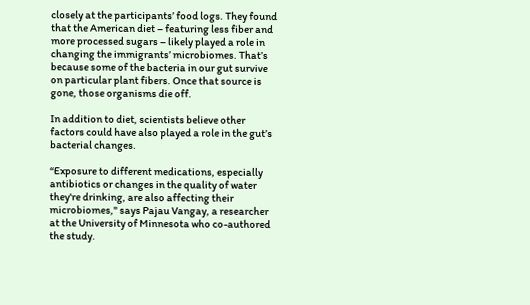closely at the participants’ food logs. They found that the American diet – featuring less fiber and more processed sugars – likely played a role in changing the immigrants’ microbiomes. That’s because some of the bacteria in our gut survive on particular plant fibers. Once that source is gone, those organisms die off.

In addition to diet, scientists believe other factors could have also played a role in the gut’s bacterial changes.

“Exposure to different medications, especially antibiotics or changes in the quality of water they're drinking, are also affecting their microbiomes," says Pajau Vangay, a researcher at the University of Minnesota who co-authored the study.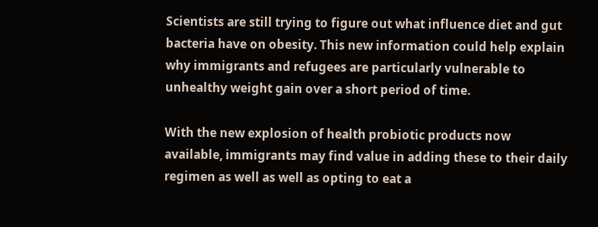Scientists are still trying to figure out what influence diet and gut bacteria have on obesity. This new information could help explain why immigrants and refugees are particularly vulnerable to unhealthy weight gain over a short period of time.

With the new explosion of health probiotic products now available, immigrants may find value in adding these to their daily regimen as well as well as opting to eat a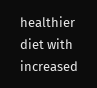healthier diet with increased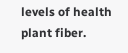levels of health plant fiber.